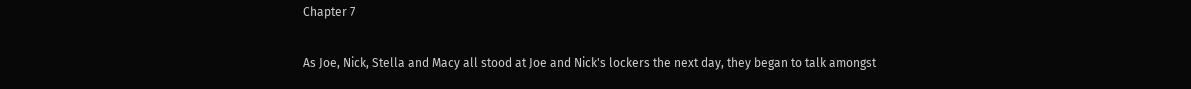Chapter 7

As Joe, Nick, Stella and Macy all stood at Joe and Nick's lockers the next day, they began to talk amongst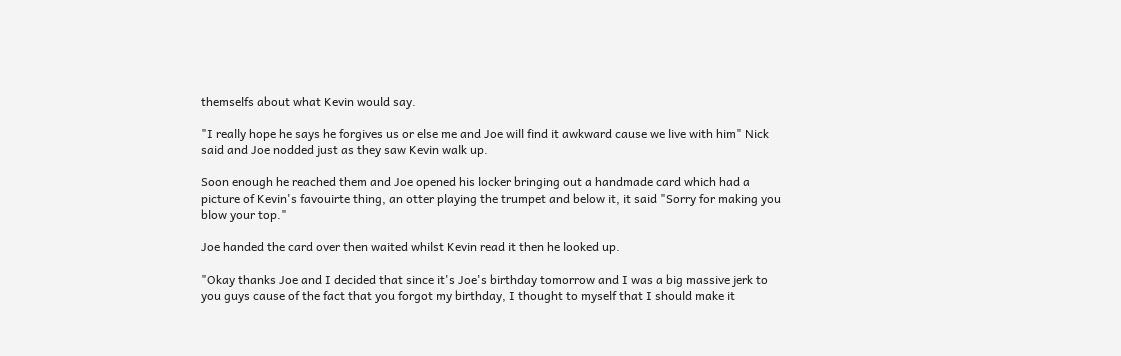themselfs about what Kevin would say.

"I really hope he says he forgives us or else me and Joe will find it awkward cause we live with him" Nick said and Joe nodded just as they saw Kevin walk up.

Soon enough he reached them and Joe opened his locker bringing out a handmade card which had a picture of Kevin's favouirte thing, an otter playing the trumpet and below it, it said "Sorry for making you blow your top."

Joe handed the card over then waited whilst Kevin read it then he looked up.

"Okay thanks Joe and I decided that since it's Joe's birthday tomorrow and I was a big massive jerk to you guys cause of the fact that you forgot my birthday, I thought to myself that I should make it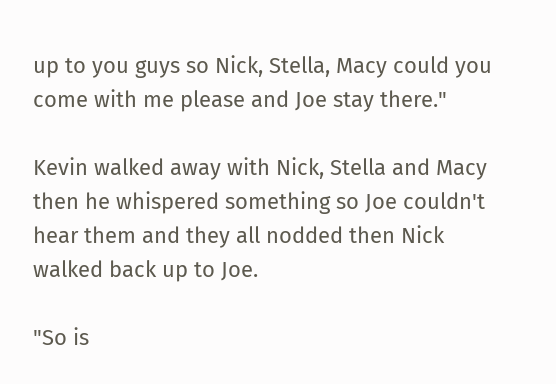up to you guys so Nick, Stella, Macy could you come with me please and Joe stay there."

Kevin walked away with Nick, Stella and Macy then he whispered something so Joe couldn't hear them and they all nodded then Nick walked back up to Joe.

"So is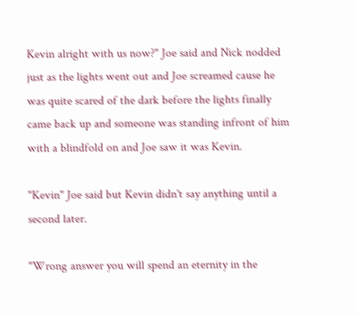Kevin alright with us now?" Joe said and Nick nodded just as the lights went out and Joe screamed cause he was quite scared of the dark before the lights finally came back up and someone was standing infront of him with a blindfold on and Joe saw it was Kevin.

"Kevin" Joe said but Kevin didn't say anything until a second later.

"Wrong answer you will spend an eternity in the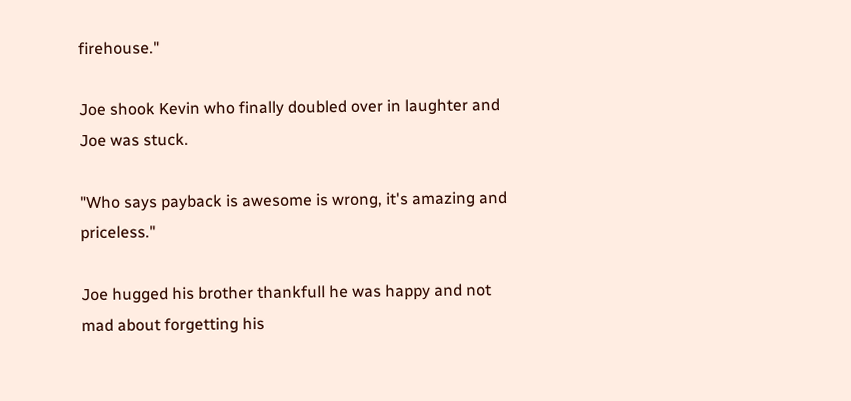firehouse."

Joe shook Kevin who finally doubled over in laughter and Joe was stuck.

"Who says payback is awesome is wrong, it's amazing and priceless."

Joe hugged his brother thankfull he was happy and not mad about forgetting his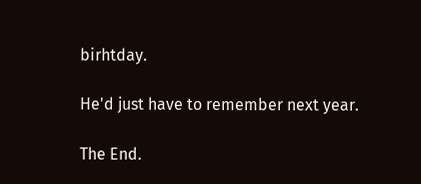birhtday.

He'd just have to remember next year.

The End.